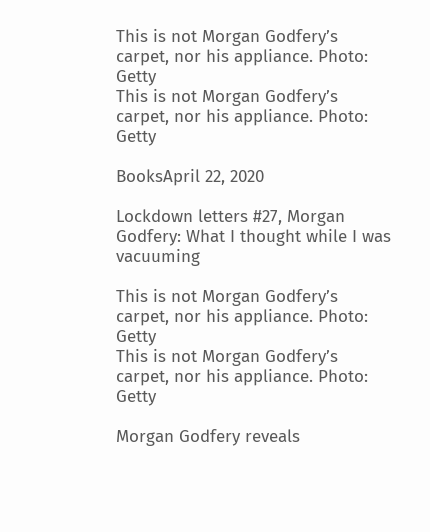This is not Morgan Godfery’s carpet, nor his appliance. Photo: Getty
This is not Morgan Godfery’s carpet, nor his appliance. Photo: Getty

BooksApril 22, 2020

Lockdown letters #27, Morgan Godfery: What I thought while I was vacuuming

This is not Morgan Godfery’s carpet, nor his appliance. Photo: Getty
This is not Morgan Godfery’s carpet, nor his appliance. Photo: Getty

Morgan Godfery reveals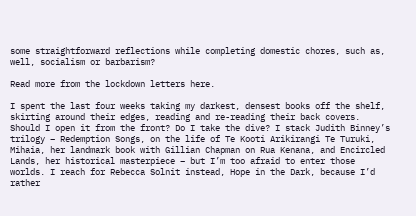some straightforward reflections while completing domestic chores, such as, well, socialism or barbarism?

Read more from the lockdown letters here.

I spent the last four weeks taking my darkest, densest books off the shelf, skirting around their edges, reading and re-reading their back covers. Should I open it from the front? Do I take the dive? I stack Judith Binney’s trilogy – Redemption Songs, on the life of Te Kooti Arikirangi Te Turuki, Mihaia, her landmark book with Gillian Chapman on Rua Kenana, and Encircled Lands, her historical masterpiece – but I’m too afraid to enter those worlds. I reach for Rebecca Solnit instead, Hope in the Dark, because I’d rather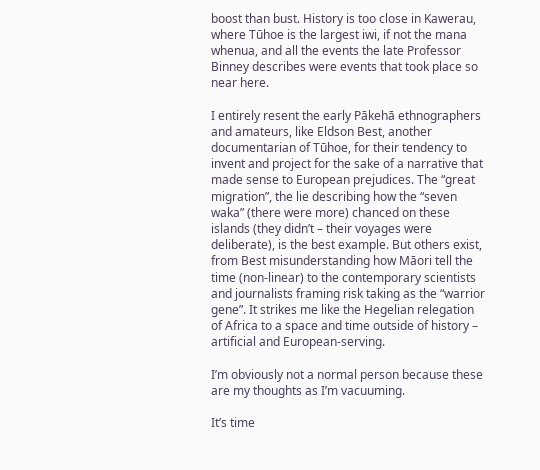boost than bust. History is too close in Kawerau, where Tūhoe is the largest iwi, if not the mana whenua, and all the events the late Professor Binney describes were events that took place so near here.

I entirely resent the early Pākehā ethnographers and amateurs, like Eldson Best, another documentarian of Tūhoe, for their tendency to invent and project for the sake of a narrative that made sense to European prejudices. The “great migration”, the lie describing how the “seven waka” (there were more) chanced on these islands (they didn’t – their voyages were deliberate), is the best example. But others exist, from Best misunderstanding how Māori tell the time (non-linear) to the contemporary scientists and journalists framing risk taking as the “warrior gene”. It strikes me like the Hegelian relegation of Africa to a space and time outside of history – artificial and European-serving.

I’m obviously not a normal person because these are my thoughts as I’m vacuuming.

It’s time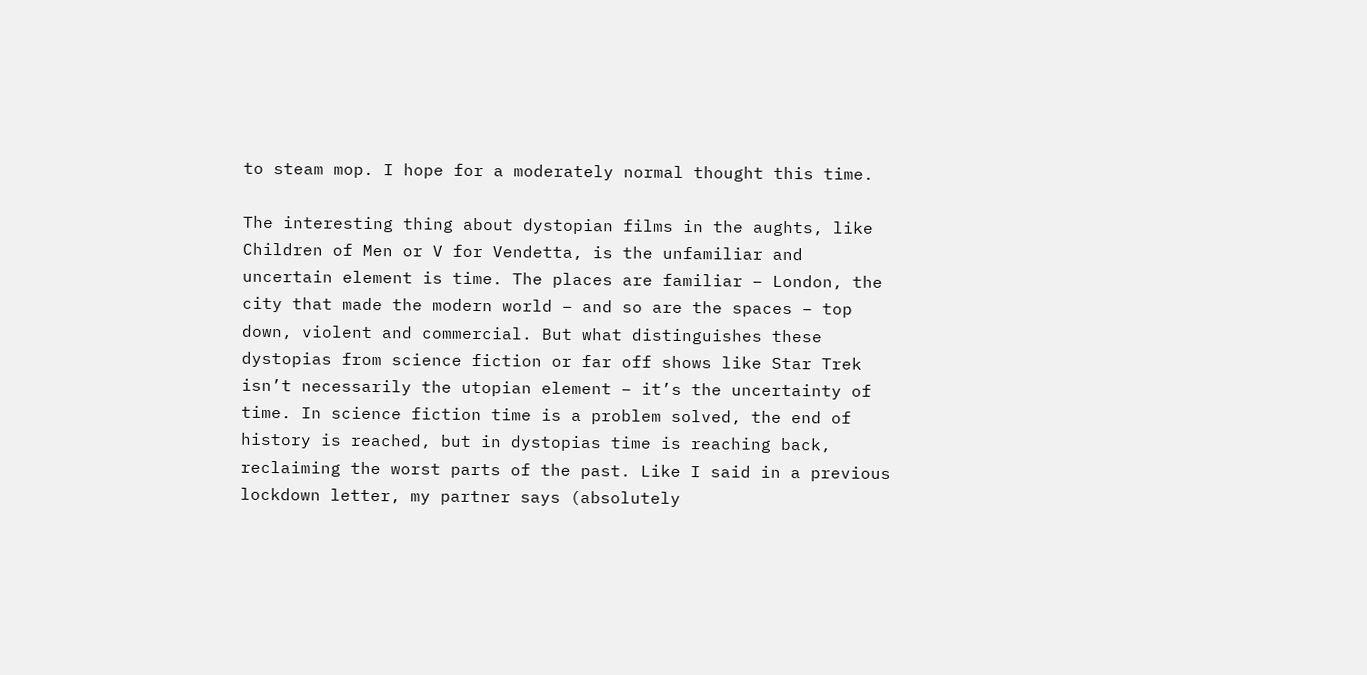to steam mop. I hope for a moderately normal thought this time.

The interesting thing about dystopian films in the aughts, like Children of Men or V for Vendetta, is the unfamiliar and uncertain element is time. The places are familiar – London, the city that made the modern world – and so are the spaces – top down, violent and commercial. But what distinguishes these dystopias from science fiction or far off shows like Star Trek isn’t necessarily the utopian element – it’s the uncertainty of time. In science fiction time is a problem solved, the end of history is reached, but in dystopias time is reaching back, reclaiming the worst parts of the past. Like I said in a previous lockdown letter, my partner says (absolutely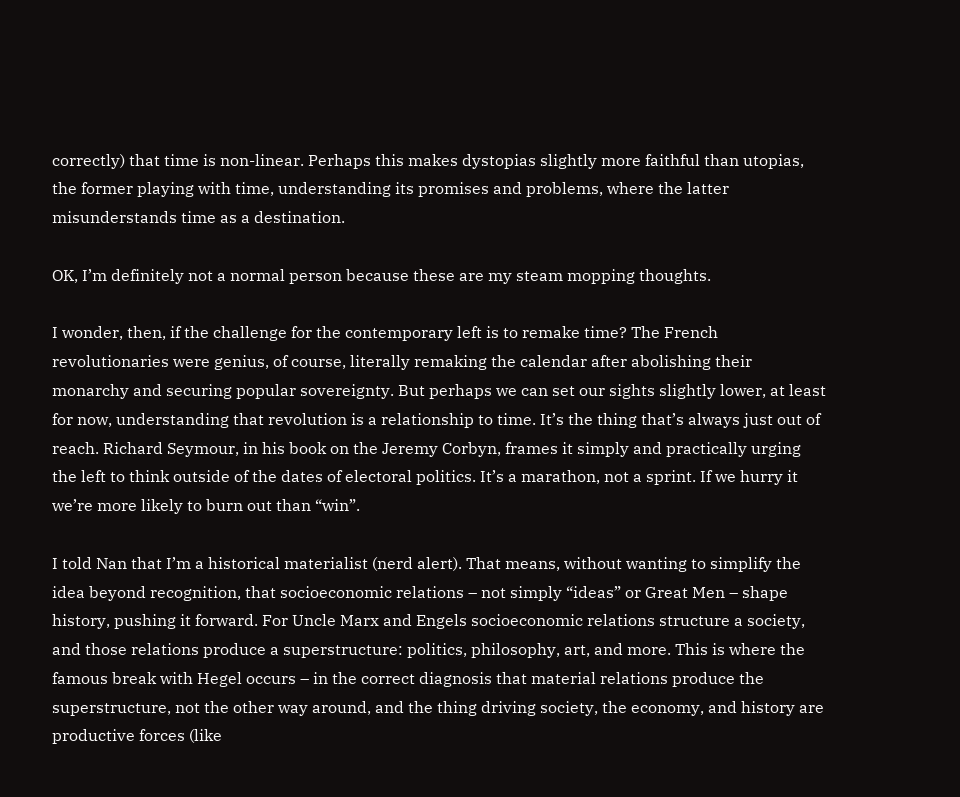correctly) that time is non-linear. Perhaps this makes dystopias slightly more faithful than utopias, the former playing with time, understanding its promises and problems, where the latter misunderstands time as a destination.

OK, I’m definitely not a normal person because these are my steam mopping thoughts.

I wonder, then, if the challenge for the contemporary left is to remake time? The French revolutionaries were genius, of course, literally remaking the calendar after abolishing their monarchy and securing popular sovereignty. But perhaps we can set our sights slightly lower, at least for now, understanding that revolution is a relationship to time. It’s the thing that’s always just out of reach. Richard Seymour, in his book on the Jeremy Corbyn, frames it simply and practically urging the left to think outside of the dates of electoral politics. It’s a marathon, not a sprint. If we hurry it we’re more likely to burn out than “win”.

I told Nan that I’m a historical materialist (nerd alert). That means, without wanting to simplify the idea beyond recognition, that socioeconomic relations – not simply “ideas” or Great Men – shape history, pushing it forward. For Uncle Marx and Engels socioeconomic relations structure a society, and those relations produce a superstructure: politics, philosophy, art, and more. This is where the famous break with Hegel occurs – in the correct diagnosis that material relations produce the superstructure, not the other way around, and the thing driving society, the economy, and history are productive forces (like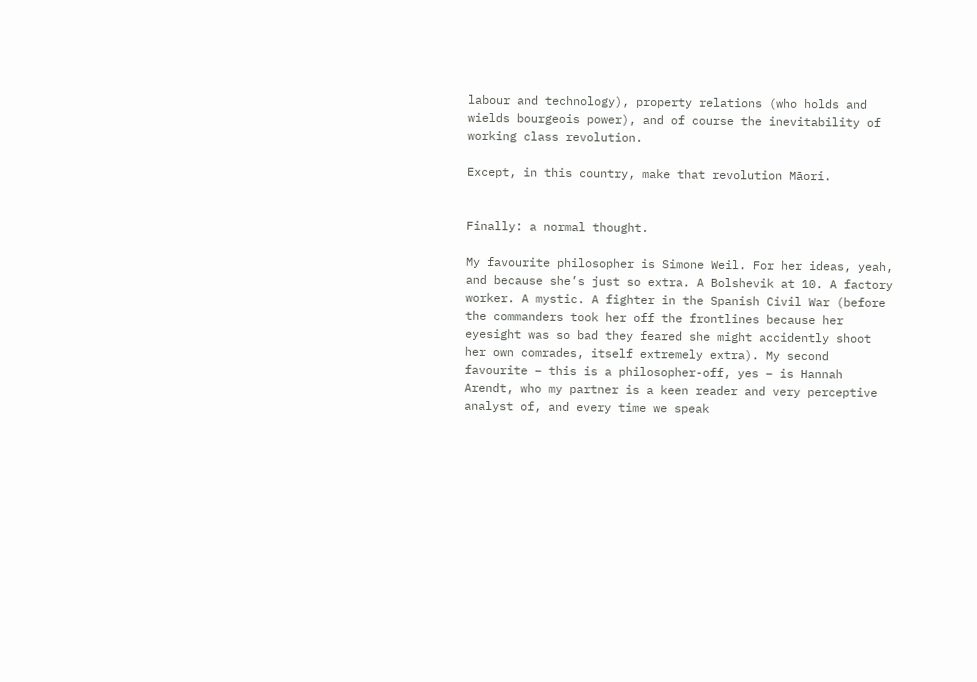labour and technology), property relations (who holds and wields bourgeois power), and of course the inevitability of working class revolution.

Except, in this country, make that revolution Māori.


Finally: a normal thought.

My favourite philosopher is Simone Weil. For her ideas, yeah, and because she’s just so extra. A Bolshevik at 10. A factory worker. A mystic. A fighter in the Spanish Civil War (before the commanders took her off the frontlines because her eyesight was so bad they feared she might accidently shoot her own comrades, itself extremely extra). My second favourite – this is a philosopher-off, yes – is Hannah Arendt, who my partner is a keen reader and very perceptive analyst of, and every time we speak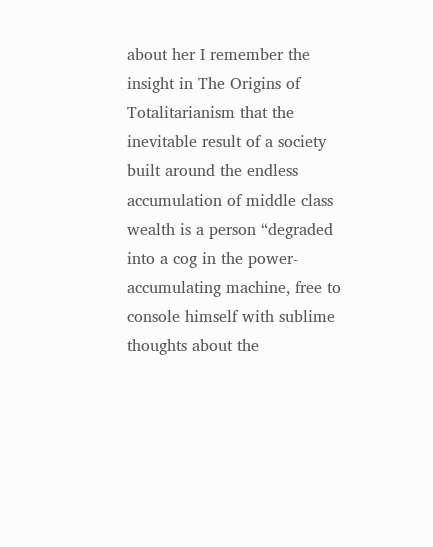about her I remember the insight in The Origins of Totalitarianism that the inevitable result of a society built around the endless accumulation of middle class wealth is a person “degraded into a cog in the power-accumulating machine, free to console himself with sublime thoughts about the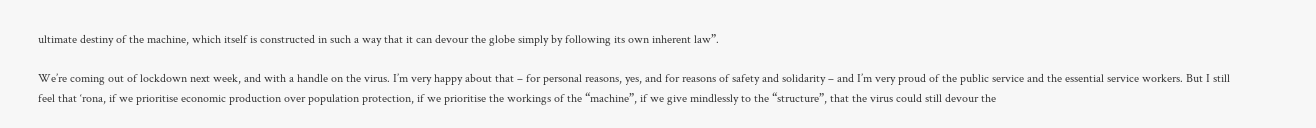ultimate destiny of the machine, which itself is constructed in such a way that it can devour the globe simply by following its own inherent law”.

We’re coming out of lockdown next week, and with a handle on the virus. I’m very happy about that – for personal reasons, yes, and for reasons of safety and solidarity – and I’m very proud of the public service and the essential service workers. But I still feel that ‘rona, if we prioritise economic production over population protection, if we prioritise the workings of the “machine”, if we give mindlessly to the “structure”, that the virus could still devour the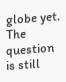globe yet. The question is still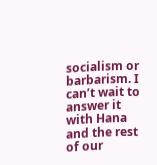socialism or barbarism. I can’t wait to answer it with Hana and the rest of our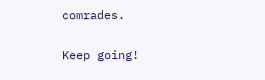comrades.

Keep going!